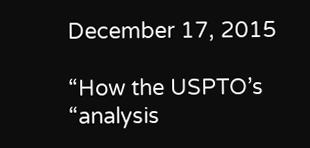December 17, 2015

“How the USPTO’s “analysis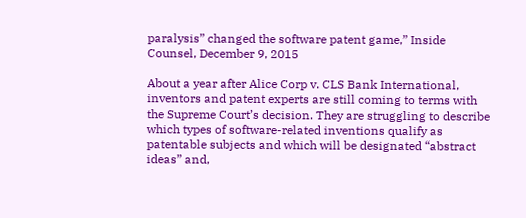paralysis” changed the software patent game,” Inside Counsel, December 9, 2015

About a year after Alice Corp v. CLS Bank International, inventors and patent experts are still coming to terms with the Supreme Court’s decision. They are struggling to describe which types of software-related inventions qualify as patentable subjects and which will be designated “abstract ideas” and,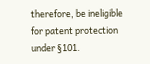therefore, be ineligible for patent protection under §101.